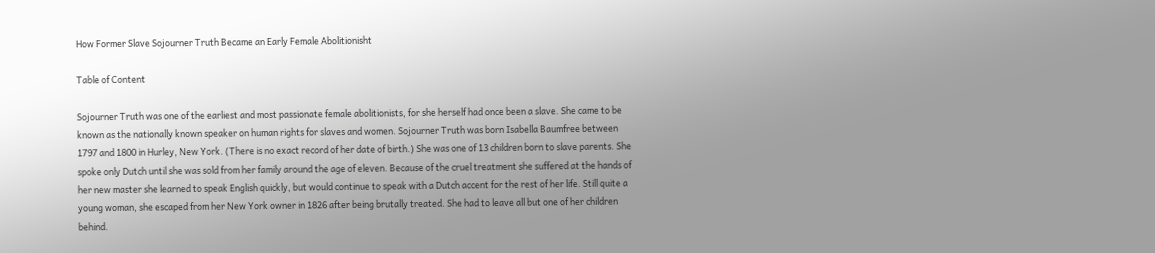How Former Slave Sojourner Truth Became an Early Female Abolitionisht

Table of Content

Sojourner Truth was one of the earliest and most passionate female abolitionists, for she herself had once been a slave. She came to be known as the nationally known speaker on human rights for slaves and women. Sojourner Truth was born Isabella Baumfree between 1797 and 1800 in Hurley, New York. (There is no exact record of her date of birth.) She was one of 13 children born to slave parents. She spoke only Dutch until she was sold from her family around the age of eleven. Because of the cruel treatment she suffered at the hands of her new master she learned to speak English quickly, but would continue to speak with a Dutch accent for the rest of her life. Still quite a young woman, she escaped from her New York owner in 1826 after being brutally treated. She had to leave all but one of her children behind.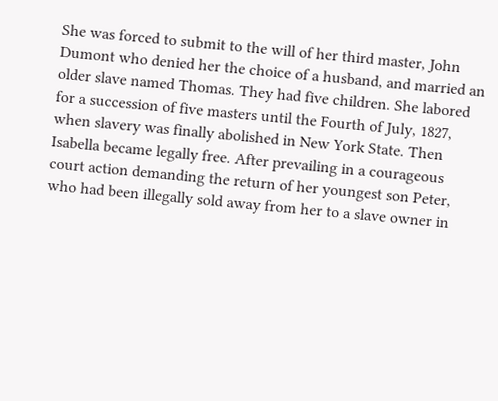She was forced to submit to the will of her third master, John Dumont who denied her the choice of a husband, and married an older slave named Thomas. They had five children. She labored for a succession of five masters until the Fourth of July, 1827, when slavery was finally abolished in New York State. Then Isabella became legally free. After prevailing in a courageous court action demanding the return of her youngest son Peter, who had been illegally sold away from her to a slave owner in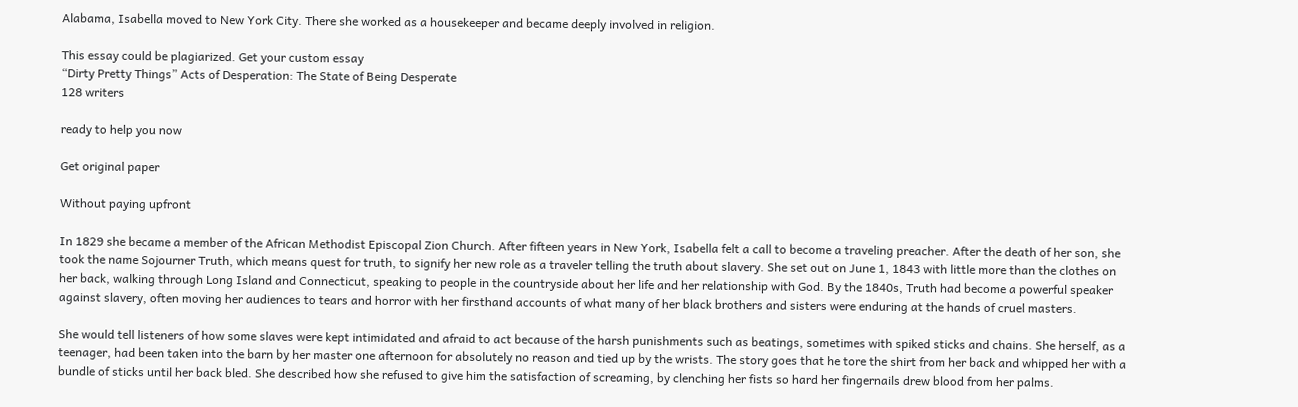Alabama, Isabella moved to New York City. There she worked as a housekeeper and became deeply involved in religion.

This essay could be plagiarized. Get your custom essay
“Dirty Pretty Things” Acts of Desperation: The State of Being Desperate
128 writers

ready to help you now

Get original paper

Without paying upfront

In 1829 she became a member of the African Methodist Episcopal Zion Church. After fifteen years in New York, Isabella felt a call to become a traveling preacher. After the death of her son, she took the name Sojourner Truth, which means quest for truth, to signify her new role as a traveler telling the truth about slavery. She set out on June 1, 1843 with little more than the clothes on her back, walking through Long Island and Connecticut, speaking to people in the countryside about her life and her relationship with God. By the 1840s, Truth had become a powerful speaker against slavery, often moving her audiences to tears and horror with her firsthand accounts of what many of her black brothers and sisters were enduring at the hands of cruel masters.

She would tell listeners of how some slaves were kept intimidated and afraid to act because of the harsh punishments such as beatings, sometimes with spiked sticks and chains. She herself, as a teenager, had been taken into the barn by her master one afternoon for absolutely no reason and tied up by the wrists. The story goes that he tore the shirt from her back and whipped her with a bundle of sticks until her back bled. She described how she refused to give him the satisfaction of screaming, by clenching her fists so hard her fingernails drew blood from her palms.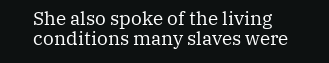She also spoke of the living conditions many slaves were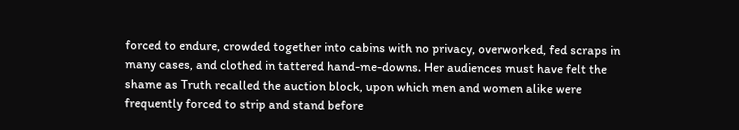forced to endure, crowded together into cabins with no privacy, overworked, fed scraps in many cases, and clothed in tattered hand-me-downs. Her audiences must have felt the shame as Truth recalled the auction block, upon which men and women alike were frequently forced to strip and stand before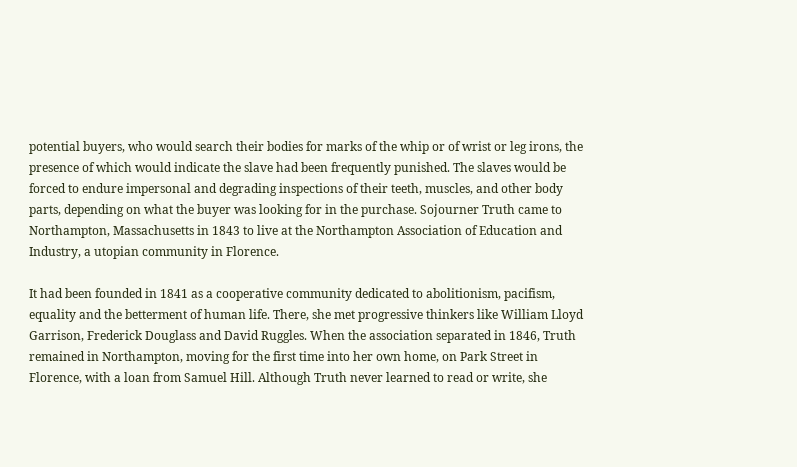potential buyers, who would search their bodies for marks of the whip or of wrist or leg irons, the presence of which would indicate the slave had been frequently punished. The slaves would be forced to endure impersonal and degrading inspections of their teeth, muscles, and other body parts, depending on what the buyer was looking for in the purchase. Sojourner Truth came to Northampton, Massachusetts in 1843 to live at the Northampton Association of Education and Industry, a utopian community in Florence.

It had been founded in 1841 as a cooperative community dedicated to abolitionism, pacifism, equality and the betterment of human life. There, she met progressive thinkers like William Lloyd Garrison, Frederick Douglass and David Ruggles. When the association separated in 1846, Truth remained in Northampton, moving for the first time into her own home, on Park Street in Florence, with a loan from Samuel Hill. Although Truth never learned to read or write, she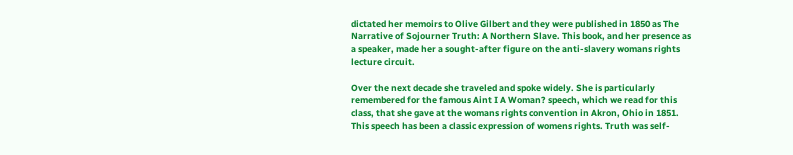dictated her memoirs to Olive Gilbert and they were published in 1850 as The Narrative of Sojourner Truth: A Northern Slave. This book, and her presence as a speaker, made her a sought-after figure on the anti-slavery womans rights lecture circuit.

Over the next decade she traveled and spoke widely. She is particularly remembered for the famous Aint I A Woman? speech, which we read for this class, that she gave at the womans rights convention in Akron, Ohio in 1851. This speech has been a classic expression of womens rights. Truth was self-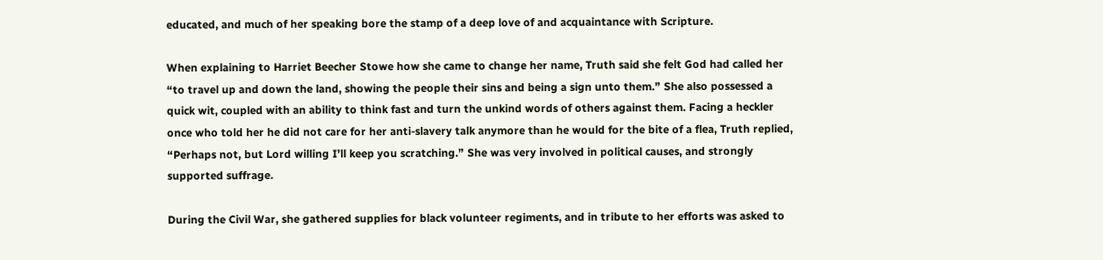educated, and much of her speaking bore the stamp of a deep love of and acquaintance with Scripture.

When explaining to Harriet Beecher Stowe how she came to change her name, Truth said she felt God had called her “to travel up and down the land, showing the people their sins and being a sign unto them.” She also possessed a quick wit, coupled with an ability to think fast and turn the unkind words of others against them. Facing a heckler once who told her he did not care for her anti-slavery talk anymore than he would for the bite of a flea, Truth replied, “Perhaps not, but Lord willing I’ll keep you scratching.” She was very involved in political causes, and strongly supported suffrage.

During the Civil War, she gathered supplies for black volunteer regiments, and in tribute to her efforts was asked to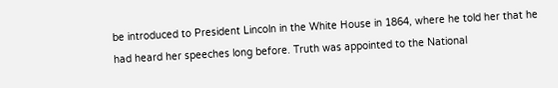be introduced to President Lincoln in the White House in 1864, where he told her that he had heard her speeches long before. Truth was appointed to the National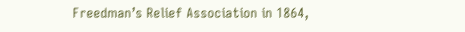Freedman’s Relief Association in 1864,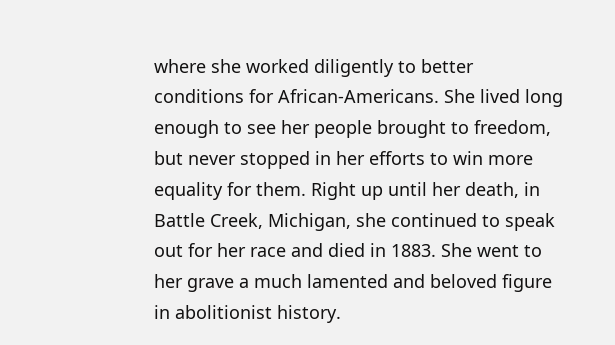where she worked diligently to better conditions for African-Americans. She lived long enough to see her people brought to freedom, but never stopped in her efforts to win more equality for them. Right up until her death, in Battle Creek, Michigan, she continued to speak out for her race and died in 1883. She went to her grave a much lamented and beloved figure in abolitionist history.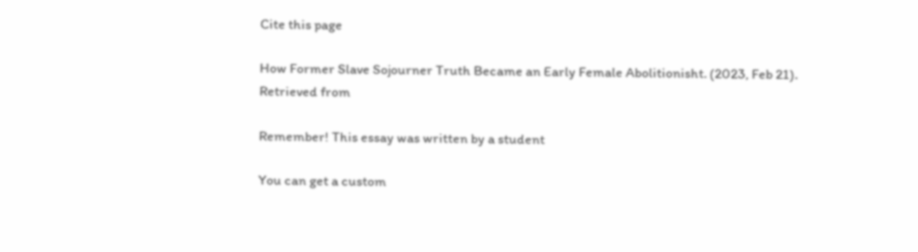Cite this page

How Former Slave Sojourner Truth Became an Early Female Abolitionisht. (2023, Feb 21). Retrieved from

Remember! This essay was written by a student

You can get a custom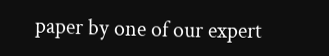paper by one of our expert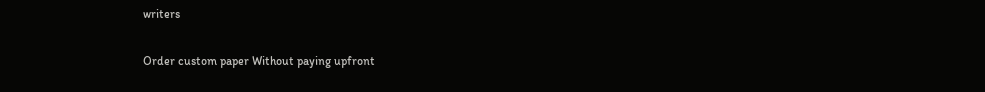writers

Order custom paper Without paying upfront